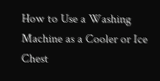How to Use a Washing Machine as a Cooler or Ice Chest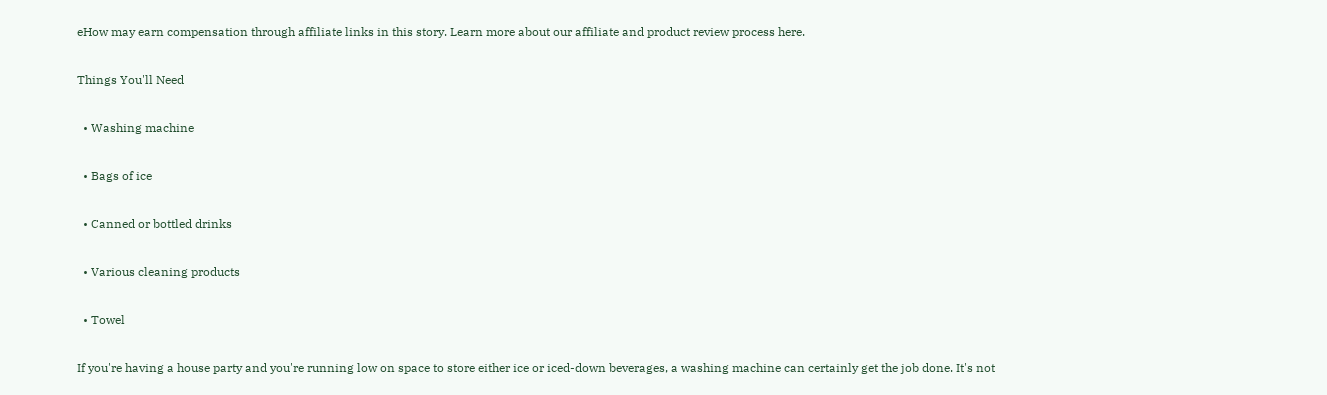eHow may earn compensation through affiliate links in this story. Learn more about our affiliate and product review process here.

Things You'll Need

  • Washing machine

  • Bags of ice

  • Canned or bottled drinks

  • Various cleaning products

  • Towel

If you're having a house party and you're running low on space to store either ice or iced-down beverages, a washing machine can certainly get the job done. It's not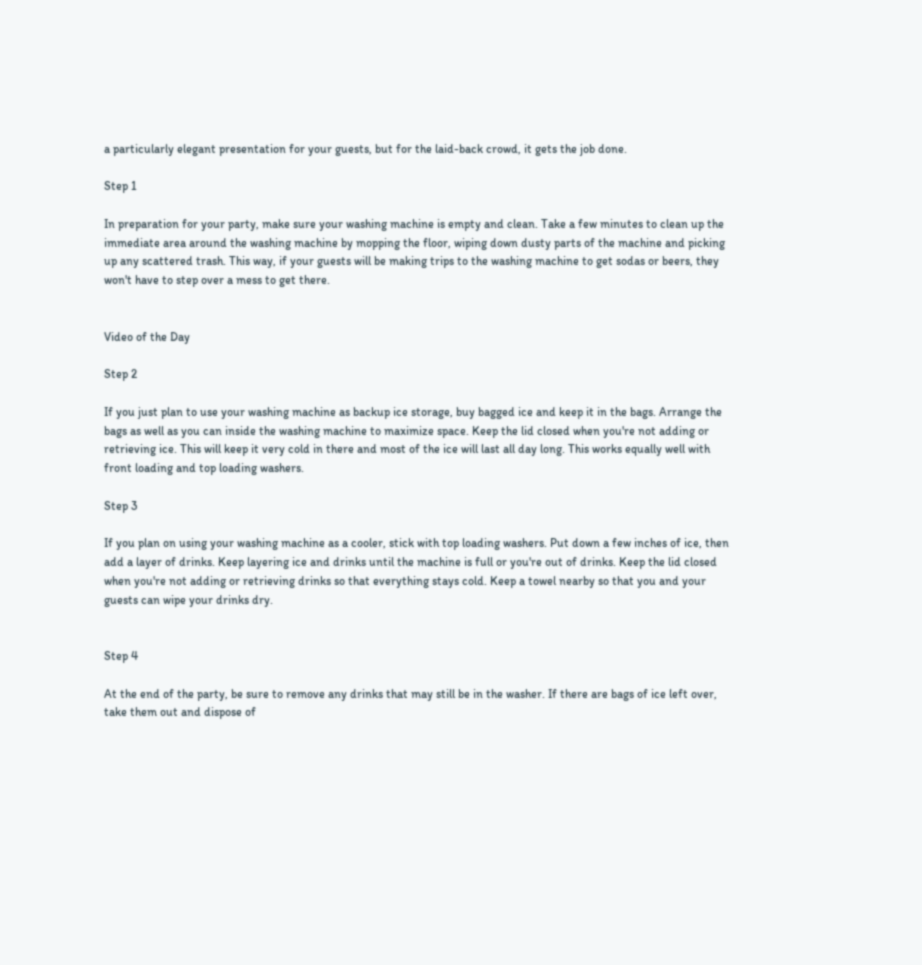a particularly elegant presentation for your guests, but for the laid-back crowd, it gets the job done.

Step 1

In preparation for your party, make sure your washing machine is empty and clean. Take a few minutes to clean up the immediate area around the washing machine by mopping the floor, wiping down dusty parts of the machine and picking up any scattered trash. This way, if your guests will be making trips to the washing machine to get sodas or beers, they won't have to step over a mess to get there.


Video of the Day

Step 2

If you just plan to use your washing machine as backup ice storage, buy bagged ice and keep it in the bags. Arrange the bags as well as you can inside the washing machine to maximize space. Keep the lid closed when you're not adding or retrieving ice. This will keep it very cold in there and most of the ice will last all day long. This works equally well with front loading and top loading washers.

Step 3

If you plan on using your washing machine as a cooler, stick with top loading washers. Put down a few inches of ice, then add a layer of drinks. Keep layering ice and drinks until the machine is full or you're out of drinks. Keep the lid closed when you're not adding or retrieving drinks so that everything stays cold. Keep a towel nearby so that you and your guests can wipe your drinks dry.


Step 4

At the end of the party, be sure to remove any drinks that may still be in the washer. If there are bags of ice left over, take them out and dispose of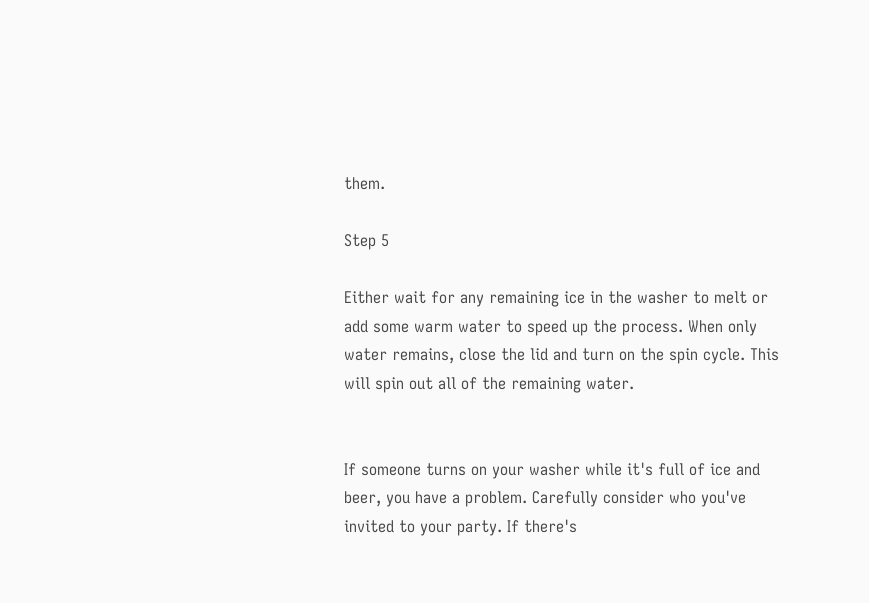them.

Step 5

Either wait for any remaining ice in the washer to melt or add some warm water to speed up the process. When only water remains, close the lid and turn on the spin cycle. This will spin out all of the remaining water.


If someone turns on your washer while it's full of ice and beer, you have a problem. Carefully consider who you've invited to your party. If there's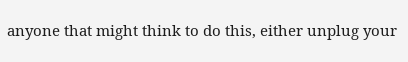anyone that might think to do this, either unplug your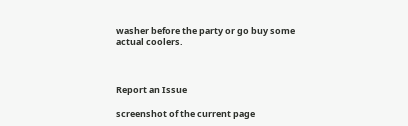washer before the party or go buy some actual coolers.



Report an Issue

screenshot of the current page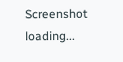Screenshot loading...